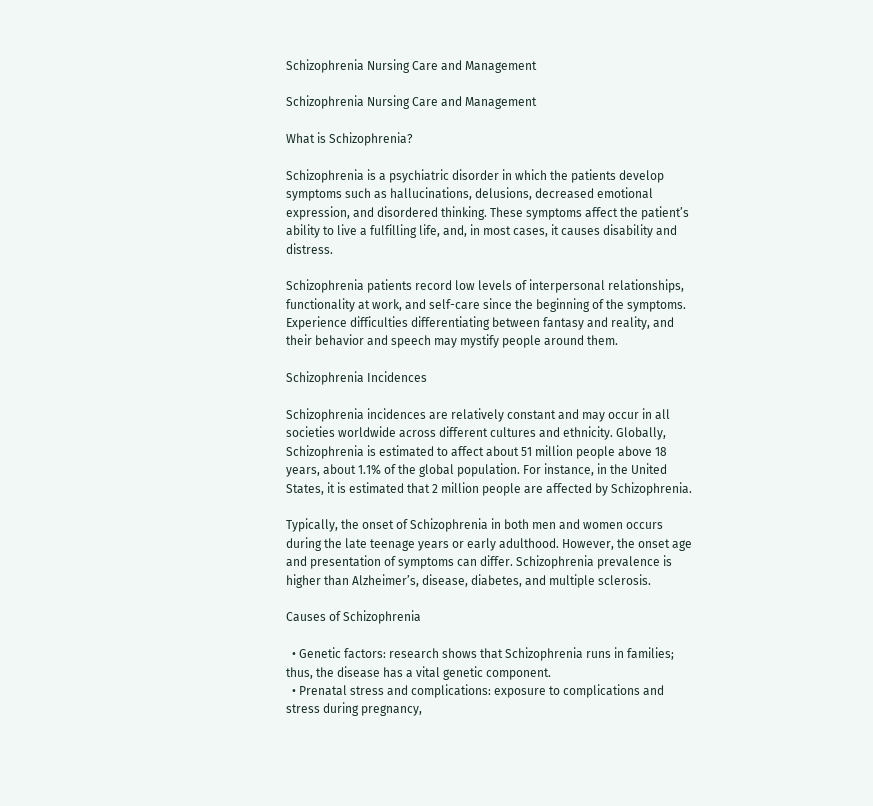Schizophrenia Nursing Care and Management

Schizophrenia Nursing Care and Management

What is Schizophrenia?

Schizophrenia is a psychiatric disorder in which the patients develop symptoms such as hallucinations, delusions, decreased emotional expression, and disordered thinking. These symptoms affect the patient’s ability to live a fulfilling life, and, in most cases, it causes disability and distress.

Schizophrenia patients record low levels of interpersonal relationships, functionality at work, and self-care since the beginning of the symptoms. Experience difficulties differentiating between fantasy and reality, and their behavior and speech may mystify people around them.

Schizophrenia Incidences

Schizophrenia incidences are relatively constant and may occur in all societies worldwide across different cultures and ethnicity. Globally, Schizophrenia is estimated to affect about 51 million people above 18 years, about 1.1% of the global population. For instance, in the United States, it is estimated that 2 million people are affected by Schizophrenia.

Typically, the onset of Schizophrenia in both men and women occurs during the late teenage years or early adulthood. However, the onset age and presentation of symptoms can differ. Schizophrenia prevalence is higher than Alzheimer’s, disease, diabetes, and multiple sclerosis.

Causes of Schizophrenia

  • Genetic factors: research shows that Schizophrenia runs in families; thus, the disease has a vital genetic component.
  • Prenatal stress and complications: exposure to complications and stress during pregnancy,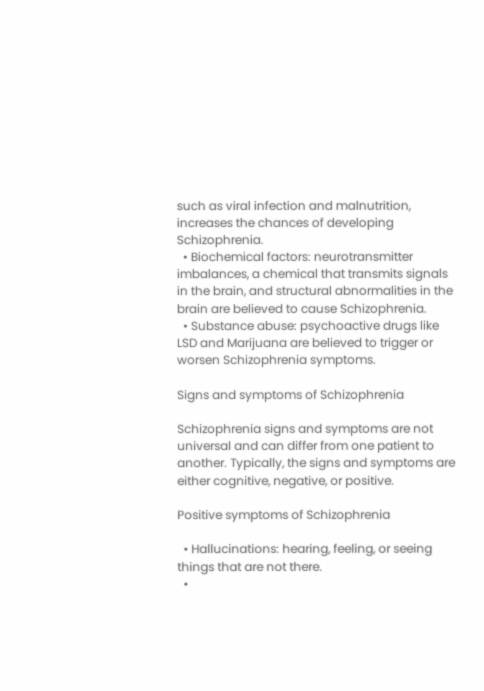such as viral infection and malnutrition, increases the chances of developing Schizophrenia.
  • Biochemical factors: neurotransmitter imbalances, a chemical that transmits signals in the brain, and structural abnormalities in the brain are believed to cause Schizophrenia.
  • Substance abuse: psychoactive drugs like LSD and Marijuana are believed to trigger or worsen Schizophrenia symptoms.

Signs and symptoms of Schizophrenia

Schizophrenia signs and symptoms are not universal and can differ from one patient to another. Typically, the signs and symptoms are either cognitive, negative, or positive.

Positive symptoms of Schizophrenia

  • Hallucinations: hearing, feeling, or seeing things that are not there.
  •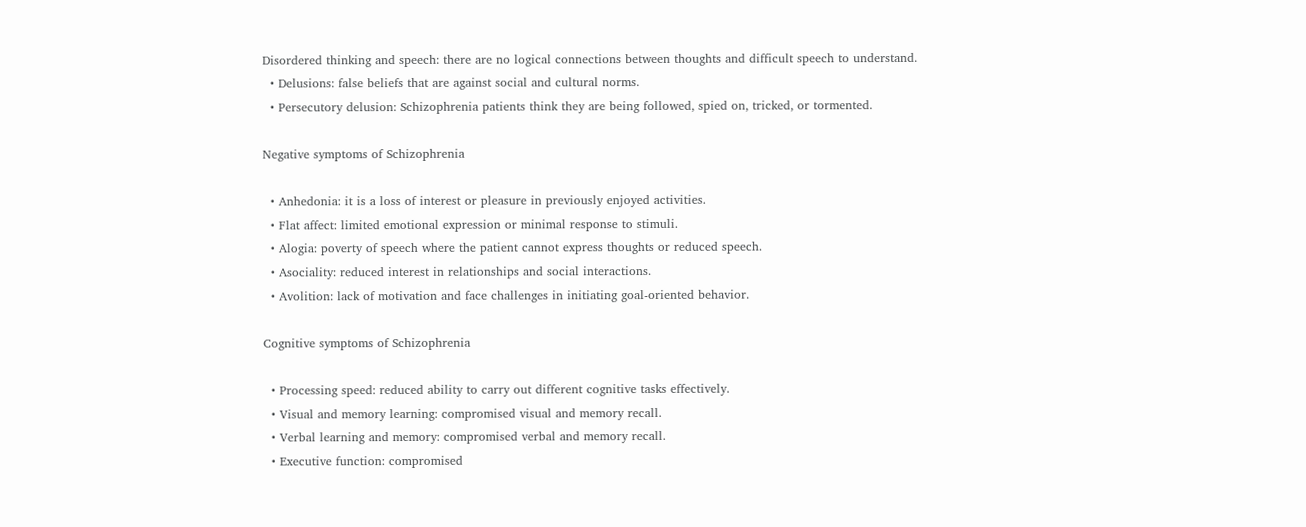Disordered thinking and speech: there are no logical connections between thoughts and difficult speech to understand.
  • Delusions: false beliefs that are against social and cultural norms.
  • Persecutory delusion: Schizophrenia patients think they are being followed, spied on, tricked, or tormented.

Negative symptoms of Schizophrenia

  • Anhedonia: it is a loss of interest or pleasure in previously enjoyed activities.
  • Flat affect: limited emotional expression or minimal response to stimuli.
  • Alogia: poverty of speech where the patient cannot express thoughts or reduced speech.
  • Asociality: reduced interest in relationships and social interactions.
  • Avolition: lack of motivation and face challenges in initiating goal-oriented behavior.

Cognitive symptoms of Schizophrenia

  • Processing speed: reduced ability to carry out different cognitive tasks effectively.
  • Visual and memory learning: compromised visual and memory recall.
  • Verbal learning and memory: compromised verbal and memory recall.
  • Executive function: compromised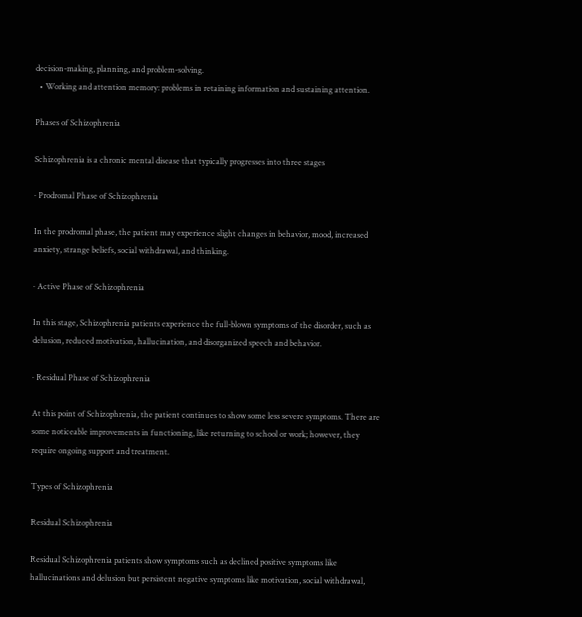decision-making, planning, and problem-solving.
  • Working and attention memory: problems in retaining information and sustaining attention.

Phases of Schizophrenia

Schizophrenia is a chronic mental disease that typically progresses into three stages

· Prodromal Phase of Schizophrenia

In the prodromal phase, the patient may experience slight changes in behavior, mood, increased anxiety, strange beliefs, social withdrawal, and thinking.

· Active Phase of Schizophrenia

In this stage, Schizophrenia patients experience the full-blown symptoms of the disorder, such as delusion, reduced motivation, hallucination, and disorganized speech and behavior.

· Residual Phase of Schizophrenia

At this point of Schizophrenia, the patient continues to show some less severe symptoms. There are some noticeable improvements in functioning, like returning to school or work; however, they require ongoing support and treatment.

Types of Schizophrenia

Residual Schizophrenia

Residual Schizophrenia patients show symptoms such as declined positive symptoms like hallucinations and delusion but persistent negative symptoms like motivation, social withdrawal,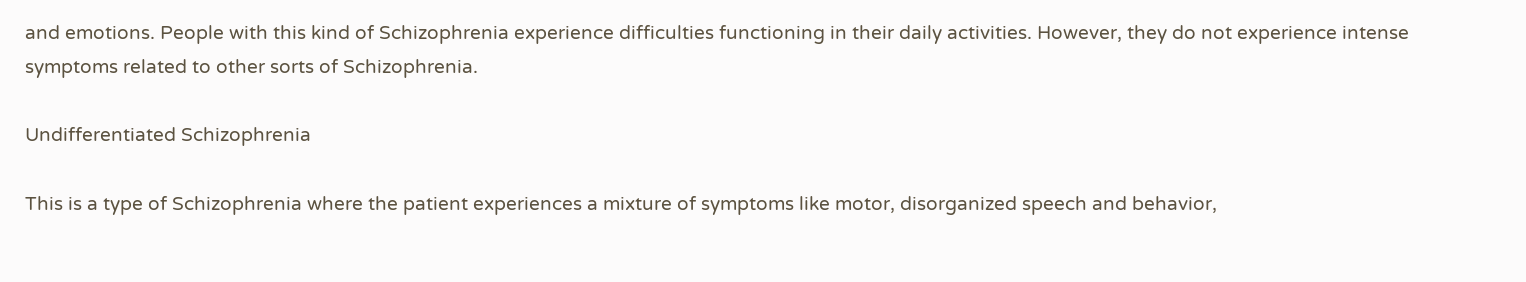and emotions. People with this kind of Schizophrenia experience difficulties functioning in their daily activities. However, they do not experience intense symptoms related to other sorts of Schizophrenia.

Undifferentiated Schizophrenia

This is a type of Schizophrenia where the patient experiences a mixture of symptoms like motor, disorganized speech and behavior,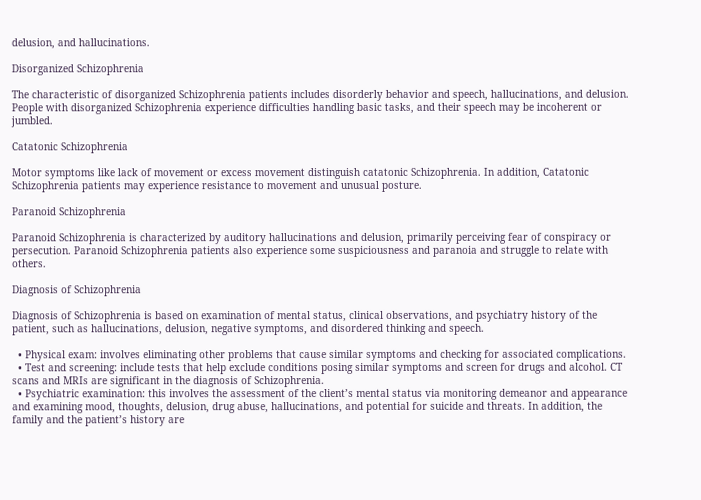delusion, and hallucinations.

Disorganized Schizophrenia

The characteristic of disorganized Schizophrenia patients includes disorderly behavior and speech, hallucinations, and delusion. People with disorganized Schizophrenia experience difficulties handling basic tasks, and their speech may be incoherent or jumbled.

Catatonic Schizophrenia

Motor symptoms like lack of movement or excess movement distinguish catatonic Schizophrenia. In addition, Catatonic Schizophrenia patients may experience resistance to movement and unusual posture.

Paranoid Schizophrenia

Paranoid Schizophrenia is characterized by auditory hallucinations and delusion, primarily perceiving fear of conspiracy or persecution. Paranoid Schizophrenia patients also experience some suspiciousness and paranoia and struggle to relate with others.

Diagnosis of Schizophrenia

Diagnosis of Schizophrenia is based on examination of mental status, clinical observations, and psychiatry history of the patient, such as hallucinations, delusion, negative symptoms, and disordered thinking and speech.

  • Physical exam: involves eliminating other problems that cause similar symptoms and checking for associated complications.
  • Test and screening: include tests that help exclude conditions posing similar symptoms and screen for drugs and alcohol. CT scans and MRIs are significant in the diagnosis of Schizophrenia.
  • Psychiatric examination: this involves the assessment of the client’s mental status via monitoring demeanor and appearance and examining mood, thoughts, delusion, drug abuse, hallucinations, and potential for suicide and threats. In addition, the family and the patient’s history are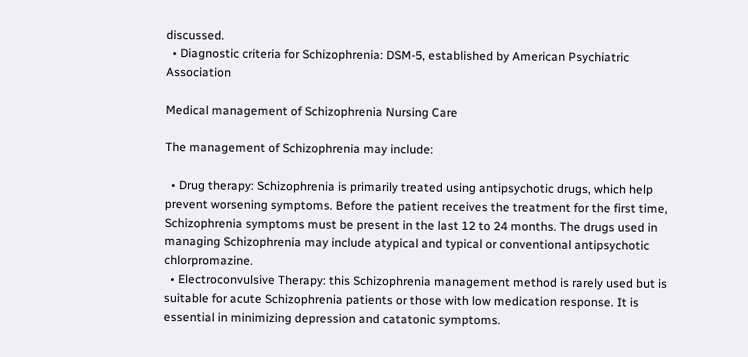discussed.
  • Diagnostic criteria for Schizophrenia: DSM-5, established by American Psychiatric Association

Medical management of Schizophrenia Nursing Care

The management of Schizophrenia may include:

  • Drug therapy: Schizophrenia is primarily treated using antipsychotic drugs, which help prevent worsening symptoms. Before the patient receives the treatment for the first time, Schizophrenia symptoms must be present in the last 12 to 24 months. The drugs used in managing Schizophrenia may include atypical and typical or conventional antipsychotic chlorpromazine.
  • Electroconvulsive Therapy: this Schizophrenia management method is rarely used but is suitable for acute Schizophrenia patients or those with low medication response. It is essential in minimizing depression and catatonic symptoms.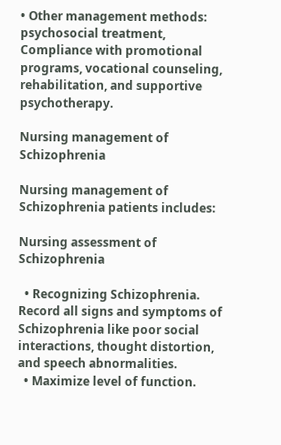• Other management methods: psychosocial treatment, Compliance with promotional programs, vocational counseling, rehabilitation, and supportive psychotherapy.

Nursing management of Schizophrenia

Nursing management of Schizophrenia patients includes:

Nursing assessment of Schizophrenia

  • Recognizing Schizophrenia. Record all signs and symptoms of Schizophrenia like poor social interactions, thought distortion, and speech abnormalities.
  • Maximize level of function.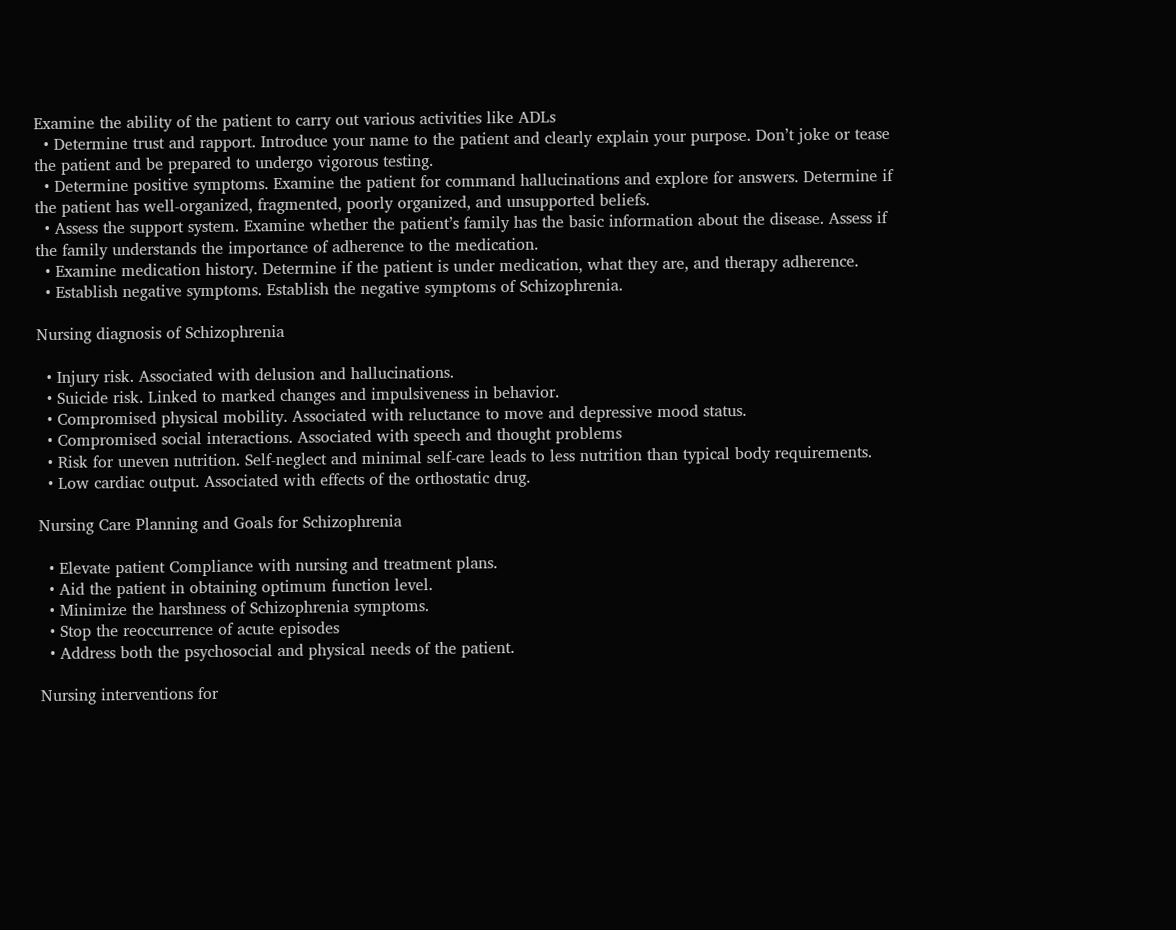Examine the ability of the patient to carry out various activities like ADLs
  • Determine trust and rapport. Introduce your name to the patient and clearly explain your purpose. Don’t joke or tease the patient and be prepared to undergo vigorous testing.
  • Determine positive symptoms. Examine the patient for command hallucinations and explore for answers. Determine if the patient has well-organized, fragmented, poorly organized, and unsupported beliefs.
  • Assess the support system. Examine whether the patient’s family has the basic information about the disease. Assess if the family understands the importance of adherence to the medication.
  • Examine medication history. Determine if the patient is under medication, what they are, and therapy adherence.
  • Establish negative symptoms. Establish the negative symptoms of Schizophrenia.

Nursing diagnosis of Schizophrenia

  • Injury risk. Associated with delusion and hallucinations.
  • Suicide risk. Linked to marked changes and impulsiveness in behavior.
  • Compromised physical mobility. Associated with reluctance to move and depressive mood status.
  • Compromised social interactions. Associated with speech and thought problems
  • Risk for uneven nutrition. Self-neglect and minimal self-care leads to less nutrition than typical body requirements.
  • Low cardiac output. Associated with effects of the orthostatic drug.

Nursing Care Planning and Goals for Schizophrenia

  • Elevate patient Compliance with nursing and treatment plans.
  • Aid the patient in obtaining optimum function level.
  • Minimize the harshness of Schizophrenia symptoms.
  • Stop the reoccurrence of acute episodes
  • Address both the psychosocial and physical needs of the patient.

Nursing interventions for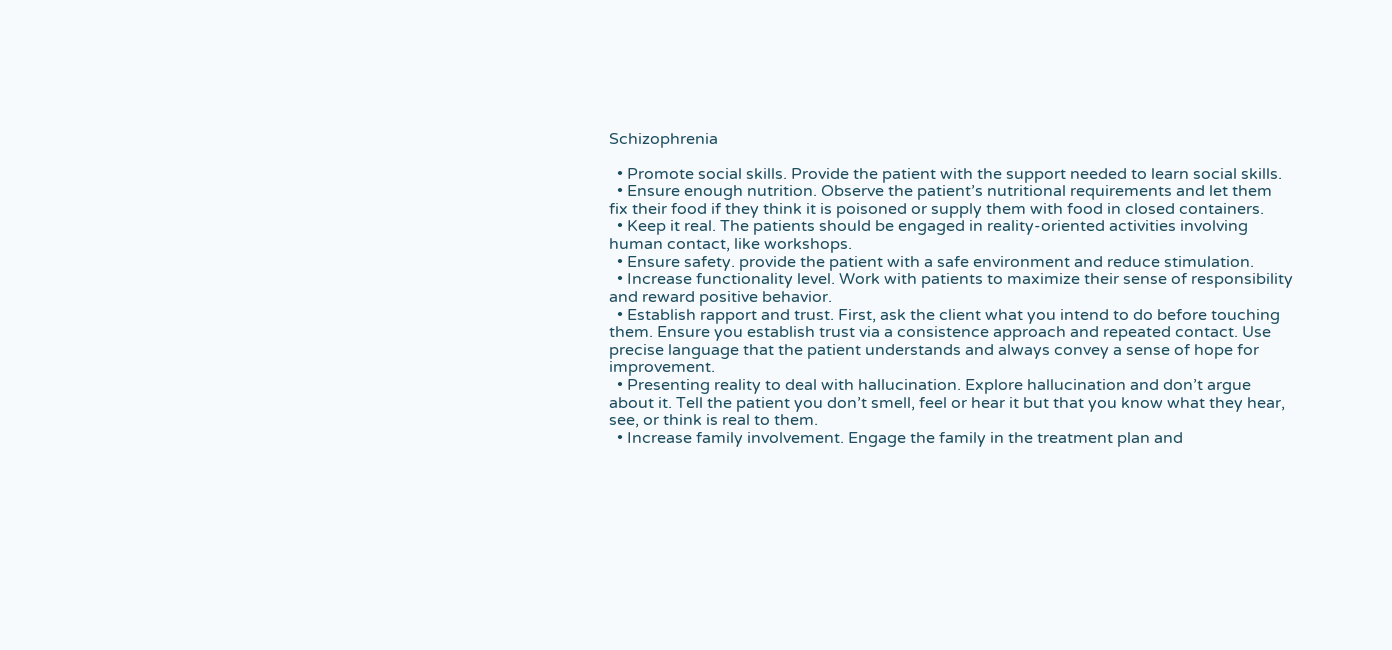Schizophrenia

  • Promote social skills. Provide the patient with the support needed to learn social skills.
  • Ensure enough nutrition. Observe the patient’s nutritional requirements and let them fix their food if they think it is poisoned or supply them with food in closed containers.
  • Keep it real. The patients should be engaged in reality-oriented activities involving human contact, like workshops.
  • Ensure safety. provide the patient with a safe environment and reduce stimulation.
  • Increase functionality level. Work with patients to maximize their sense of responsibility and reward positive behavior.
  • Establish rapport and trust. First, ask the client what you intend to do before touching them. Ensure you establish trust via a consistence approach and repeated contact. Use precise language that the patient understands and always convey a sense of hope for improvement.
  • Presenting reality to deal with hallucination. Explore hallucination and don’t argue about it. Tell the patient you don’t smell, feel or hear it but that you know what they hear, see, or think is real to them.
  • Increase family involvement. Engage the family in the treatment plan and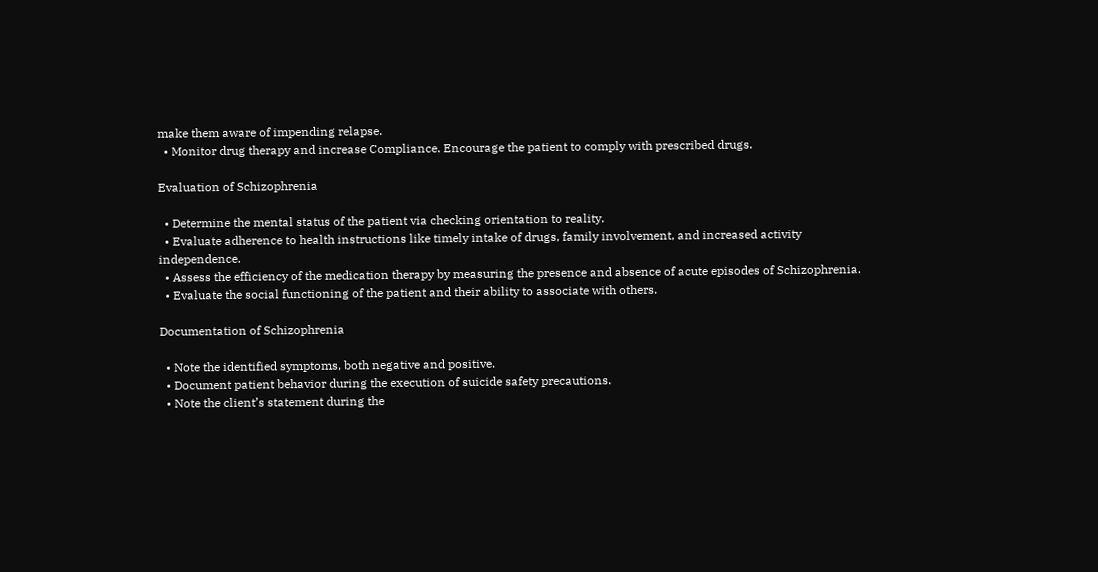make them aware of impending relapse.
  • Monitor drug therapy and increase Compliance. Encourage the patient to comply with prescribed drugs.

Evaluation of Schizophrenia

  • Determine the mental status of the patient via checking orientation to reality.
  • Evaluate adherence to health instructions like timely intake of drugs, family involvement, and increased activity independence.
  • Assess the efficiency of the medication therapy by measuring the presence and absence of acute episodes of Schizophrenia.
  • Evaluate the social functioning of the patient and their ability to associate with others.

Documentation of Schizophrenia

  • Note the identified symptoms, both negative and positive.
  • Document patient behavior during the execution of suicide safety precautions.
  • Note the client’s statement during the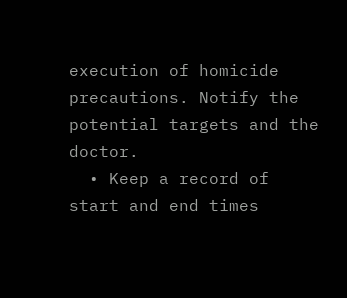execution of homicide precautions. Notify the potential targets and the doctor.
  • Keep a record of start and end times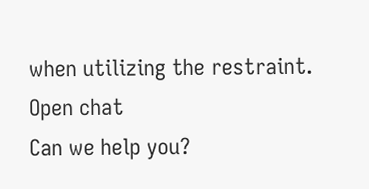when utilizing the restraint.
Open chat
Can we help you?